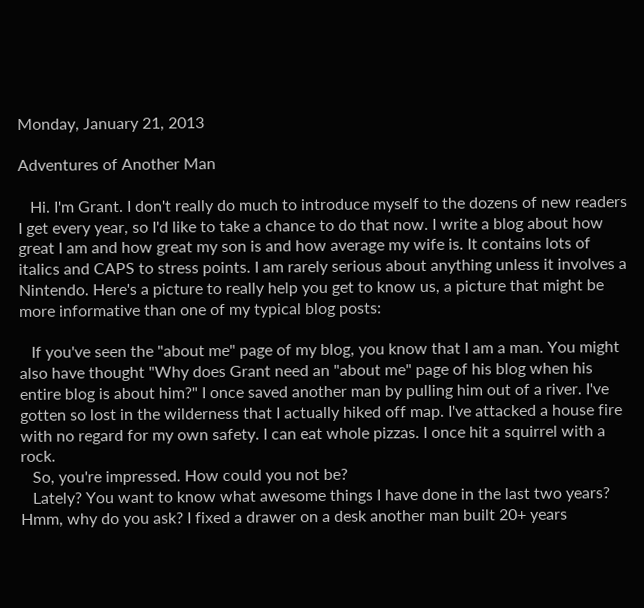Monday, January 21, 2013

Adventures of Another Man

   Hi. I'm Grant. I don't really do much to introduce myself to the dozens of new readers I get every year, so I'd like to take a chance to do that now. I write a blog about how great I am and how great my son is and how average my wife is. It contains lots of italics and CAPS to stress points. I am rarely serious about anything unless it involves a Nintendo. Here's a picture to really help you get to know us, a picture that might be more informative than one of my typical blog posts:

   If you've seen the "about me" page of my blog, you know that I am a man. You might also have thought "Why does Grant need an "about me" page of his blog when his entire blog is about him?" I once saved another man by pulling him out of a river. I've gotten so lost in the wilderness that I actually hiked off map. I've attacked a house fire with no regard for my own safety. I can eat whole pizzas. I once hit a squirrel with a rock.
   So, you're impressed. How could you not be?
   Lately? You want to know what awesome things I have done in the last two years? Hmm, why do you ask? I fixed a drawer on a desk another man built 20+ years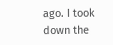ago. I took down the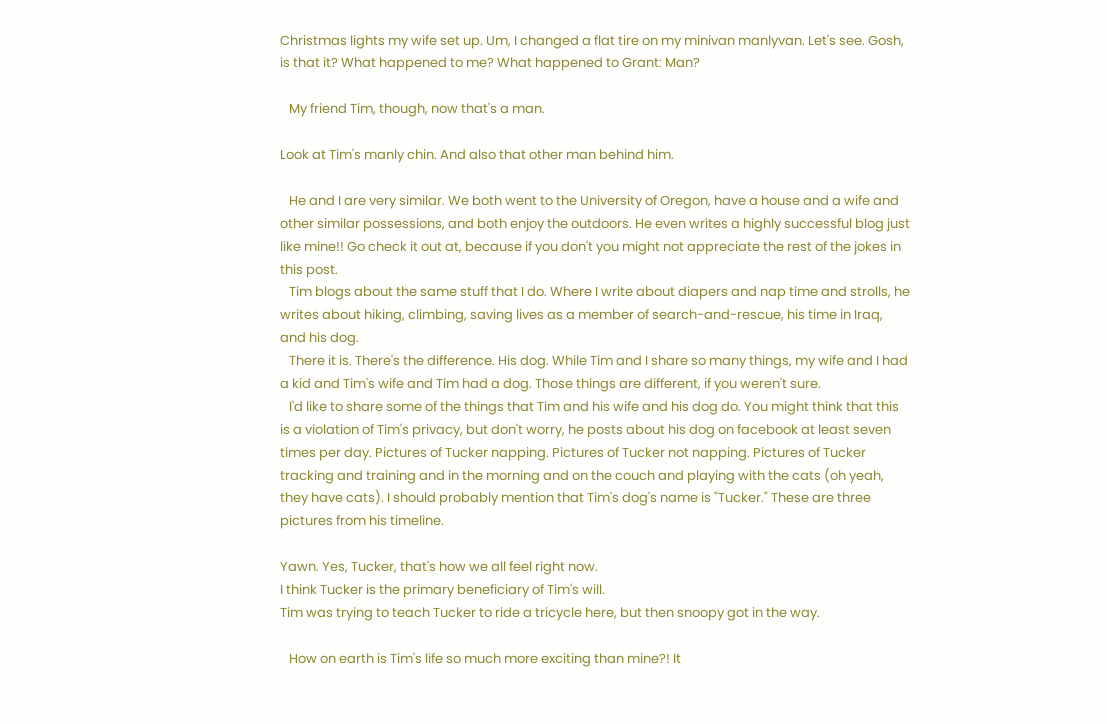Christmas lights my wife set up. Um, I changed a flat tire on my minivan manlyvan. Let's see. Gosh, is that it? What happened to me? What happened to Grant: Man?

   My friend Tim, though, now that's a man.

Look at Tim's manly chin. And also that other man behind him.

   He and I are very similar. We both went to the University of Oregon, have a house and a wife and other similar possessions, and both enjoy the outdoors. He even writes a highly successful blog just like mine!! Go check it out at, because if you don't you might not appreciate the rest of the jokes in this post.
   Tim blogs about the same stuff that I do. Where I write about diapers and nap time and strolls, he writes about hiking, climbing, saving lives as a member of search-and-rescue, his time in Iraq, and his dog.
   There it is. There's the difference. His dog. While Tim and I share so many things, my wife and I had a kid and Tim's wife and Tim had a dog. Those things are different, if you weren't sure.
   I'd like to share some of the things that Tim and his wife and his dog do. You might think that this is a violation of Tim's privacy, but don't worry, he posts about his dog on facebook at least seven times per day. Pictures of Tucker napping. Pictures of Tucker not napping. Pictures of Tucker tracking and training and in the morning and on the couch and playing with the cats (oh yeah, they have cats). I should probably mention that Tim's dog's name is "Tucker." These are three pictures from his timeline.

Yawn. Yes, Tucker, that's how we all feel right now.
I think Tucker is the primary beneficiary of Tim's will.
Tim was trying to teach Tucker to ride a tricycle here, but then snoopy got in the way.

   How on earth is Tim's life so much more exciting than mine?! It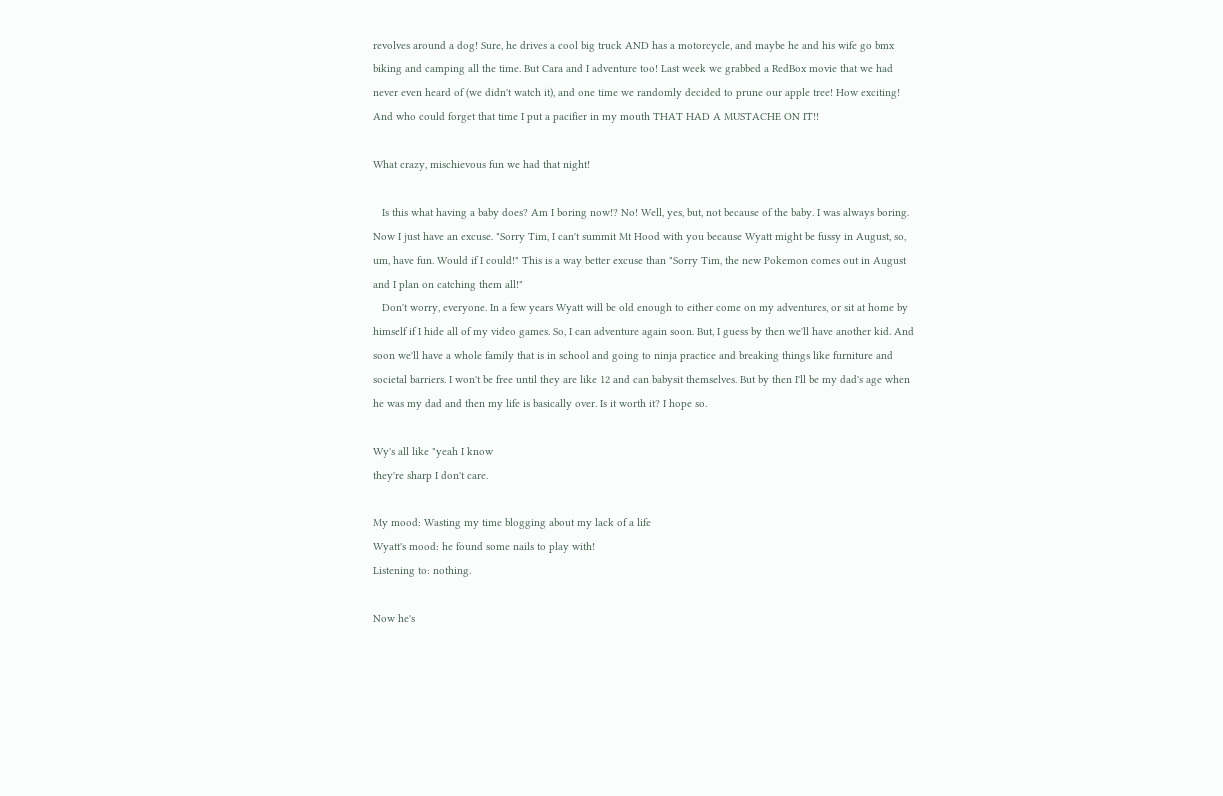revolves around a dog! Sure, he drives a cool big truck AND has a motorcycle, and maybe he and his wife go bmx biking and camping all the time. But Cara and I adventure too! Last week we grabbed a RedBox movie that we had never even heard of (we didn't watch it), and one time we randomly decided to prune our apple tree! How exciting! And who could forget that time I put a pacifier in my mouth THAT HAD A MUSTACHE ON IT!!

What crazy, mischievous fun we had that night!

   Is this what having a baby does? Am I boring now!? No! Well, yes, but, not because of the baby. I was always boring. Now I just have an excuse. "Sorry Tim, I can't summit Mt Hood with you because Wyatt might be fussy in August, so, um, have fun. Would if I could!" This is a way better excuse than "Sorry Tim, the new Pokemon comes out in August and I plan on catching them all!"
   Don't worry, everyone. In a few years Wyatt will be old enough to either come on my adventures, or sit at home by himself if I hide all of my video games. So, I can adventure again soon. But, I guess by then we'll have another kid. And soon we'll have a whole family that is in school and going to ninja practice and breaking things like furniture and societal barriers. I won't be free until they are like 12 and can babysit themselves. But by then I'll be my dad's age when he was my dad and then my life is basically over. Is it worth it? I hope so.

Wy's all like "yeah I know
they're sharp I don't care.

My mood: Wasting my time blogging about my lack of a life
Wyatt's mood: he found some nails to play with!
Listening to: nothing.

Now he's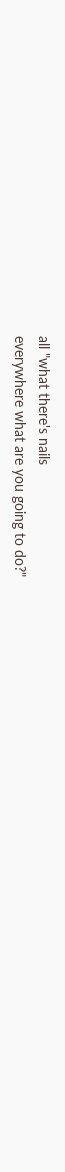all "what there's nails
everywhere what are you going to do?"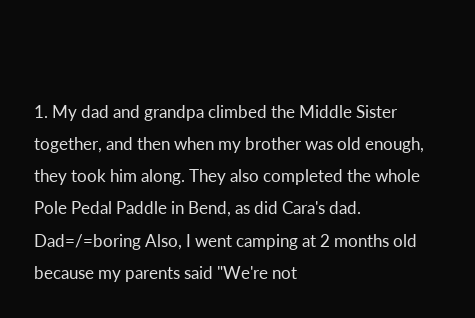1. My dad and grandpa climbed the Middle Sister together, and then when my brother was old enough, they took him along. They also completed the whole Pole Pedal Paddle in Bend, as did Cara's dad. Dad=/=boring Also, I went camping at 2 months old because my parents said "We're not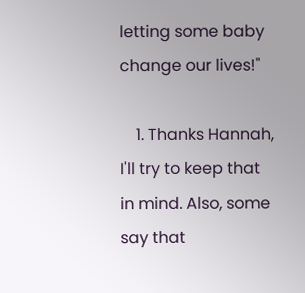letting some baby change our lives!"

    1. Thanks Hannah, I'll try to keep that in mind. Also, some say that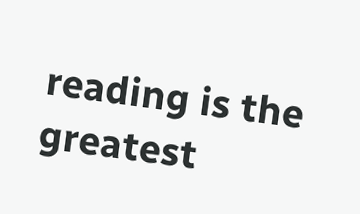reading is the greatest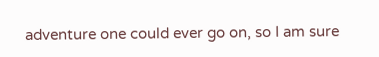adventure one could ever go on, so I am sure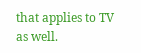that applies to TV as well.